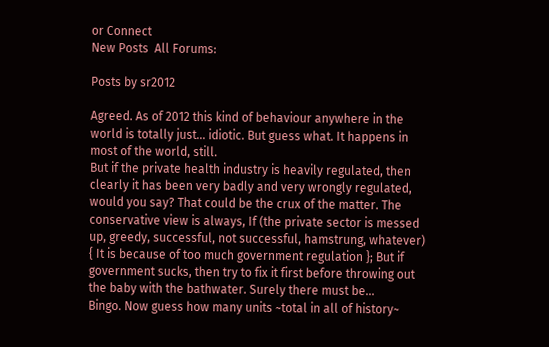or Connect
New Posts  All Forums:

Posts by sr2012

Agreed. As of 2012 this kind of behaviour anywhere in the world is totally just... idiotic. But guess what. It happens in most of the world, still.
But if the private health industry is heavily regulated, then clearly it has been very badly and very wrongly regulated, would you say? That could be the crux of the matter. The conservative view is always, If (the private sector is messed up, greedy, successful, not successful, hamstrung, whatever) { It is because of too much government regulation }; But if government sucks, then try to fix it first before throwing out the baby with the bathwater. Surely there must be...
Bingo. Now guess how many units ~total in all of history~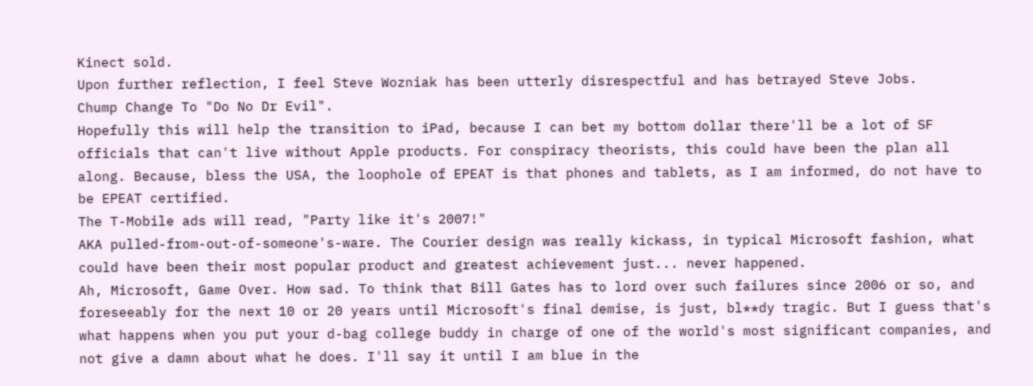Kinect sold.
Upon further reflection, I feel Steve Wozniak has been utterly disrespectful and has betrayed Steve Jobs.
Chump Change To "Do No Dr Evil".
Hopefully this will help the transition to iPad, because I can bet my bottom dollar there'll be a lot of SF officials that can't live without Apple products. For conspiracy theorists, this could have been the plan all along. Because, bless the USA, the loophole of EPEAT is that phones and tablets, as I am informed, do not have to be EPEAT certified.
The T-Mobile ads will read, "Party like it's 2007!"
AKA pulled-from-out-of-someone's-ware. The Courier design was really kickass, in typical Microsoft fashion, what could have been their most popular product and greatest achievement just... never happened.
Ah, Microsoft, Game Over. How sad. To think that Bill Gates has to lord over such failures since 2006 or so, and foreseeably for the next 10 or 20 years until Microsoft's final demise, is just, bl**dy tragic. But I guess that's what happens when you put your d-bag college buddy in charge of one of the world's most significant companies, and not give a damn about what he does. I'll say it until I am blue in the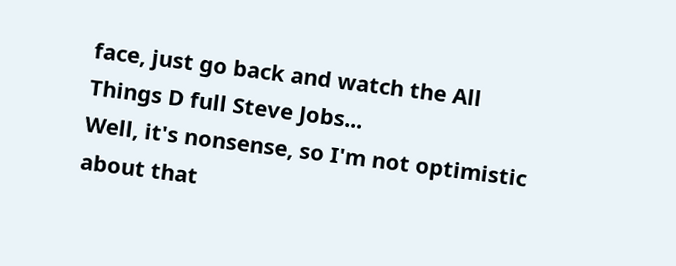face, just go back and watch the All Things D full Steve Jobs...
Well, it's nonsense, so I'm not optimistic about that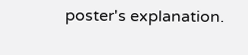poster's explanation.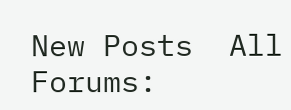New Posts  All Forums: